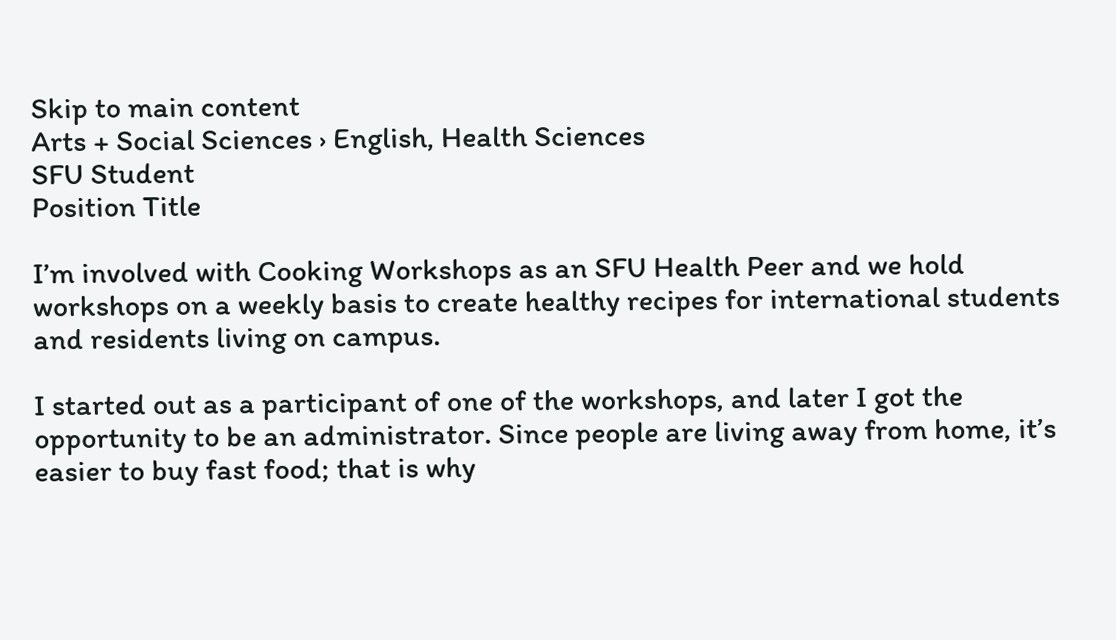Skip to main content
Arts + Social Sciences › English, Health Sciences
SFU Student
Position Title

I’m involved with Cooking Workshops as an SFU Health Peer and we hold workshops on a weekly basis to create healthy recipes for international students and residents living on campus.

I started out as a participant of one of the workshops, and later I got the opportunity to be an administrator. Since people are living away from home, it’s easier to buy fast food; that is why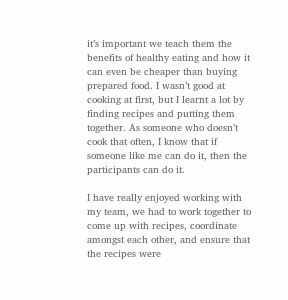it’s important we teach them the benefits of healthy eating and how it can even be cheaper than buying prepared food. I wasn’t good at cooking at first, but I learnt a lot by finding recipes and putting them together. As someone who doesn’t cook that often, I know that if someone like me can do it, then the participants can do it.

I have really enjoyed working with my team, we had to work together to come up with recipes, coordinate amongst each other, and ensure that the recipes were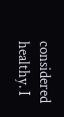considered healthy. I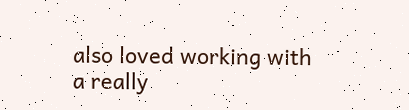also loved working with a really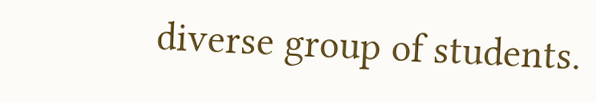diverse group of students.